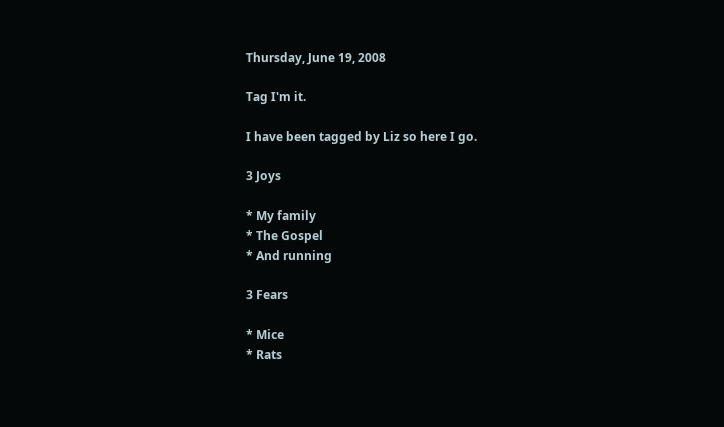Thursday, June 19, 2008

Tag I'm it.

I have been tagged by Liz so here I go.

3 Joys

* My family
* The Gospel
* And running

3 Fears

* Mice
* Rats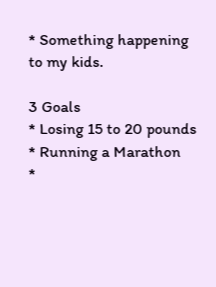* Something happening to my kids.

3 Goals
* Losing 15 to 20 pounds
* Running a Marathon
*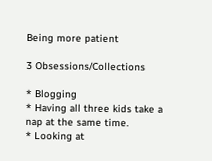Being more patient

3 Obsessions/Collections

* Blogging
* Having all three kids take a nap at the same time.
* Looking at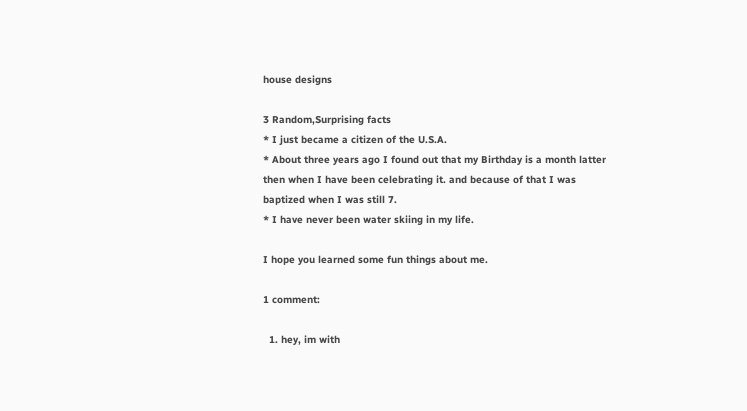house designs

3 Random,Surprising facts
* I just became a citizen of the U.S.A.
* About three years ago I found out that my Birthday is a month latter then when I have been celebrating it. and because of that I was baptized when I was still 7.
* I have never been water skiing in my life.

I hope you learned some fun things about me.

1 comment:

  1. hey, im with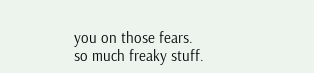you on those fears. so much freaky stuff.